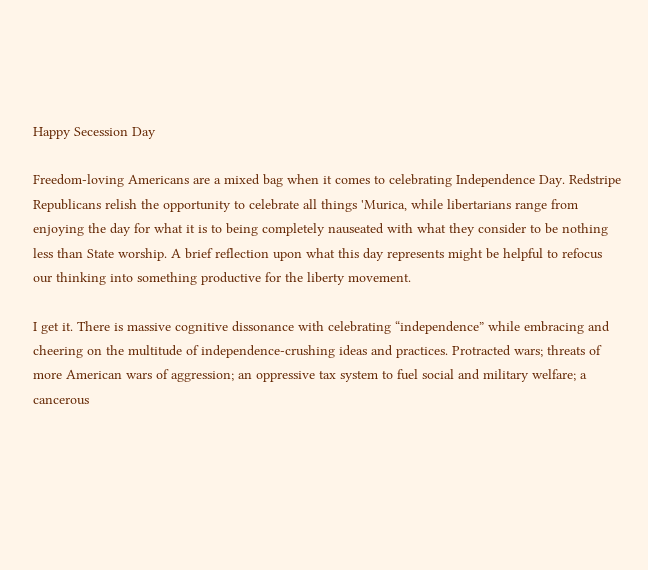Happy Secession Day

Freedom-loving Americans are a mixed bag when it comes to celebrating Independence Day. Redstripe Republicans relish the opportunity to celebrate all things 'Murica, while libertarians range from enjoying the day for what it is to being completely nauseated with what they consider to be nothing less than State worship. A brief reflection upon what this day represents might be helpful to refocus our thinking into something productive for the liberty movement.

I get it. There is massive cognitive dissonance with celebrating “independence” while embracing and cheering on the multitude of independence-crushing ideas and practices. Protracted wars; threats of more American wars of aggression; an oppressive tax system to fuel social and military welfare; a cancerous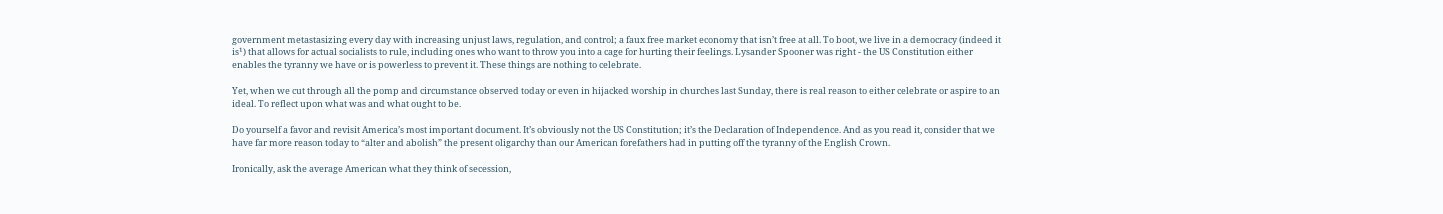government metastasizing every day with increasing unjust laws, regulation, and control; a faux free market economy that isn’t free at all. To boot, we live in a democracy (indeed it is¹) that allows for actual socialists to rule, including ones who want to throw you into a cage for hurting their feelings. Lysander Spooner was right - the US Constitution either enables the tyranny we have or is powerless to prevent it. These things are nothing to celebrate.

Yet, when we cut through all the pomp and circumstance observed today or even in hijacked worship in churches last Sunday, there is real reason to either celebrate or aspire to an ideal. To reflect upon what was and what ought to be.

Do yourself a favor and revisit America’s most important document. It’s obviously not the US Constitution; it’s the Declaration of Independence. And as you read it, consider that we have far more reason today to “alter and abolish” the present oligarchy than our American forefathers had in putting off the tyranny of the English Crown.

Ironically, ask the average American what they think of secession,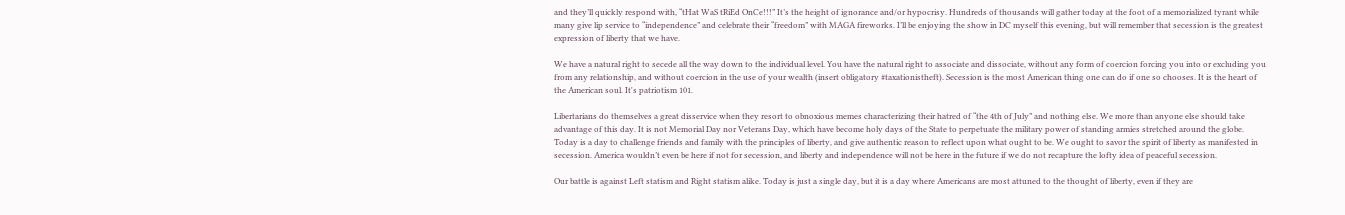and they’ll quickly respond with, “tHat WaS tRiEd OnCe!!!” It’s the height of ignorance and/or hypocrisy. Hundreds of thousands will gather today at the foot of a memorialized tyrant while many give lip service to “independence” and celebrate their “freedom” with MAGA fireworks. I’ll be enjoying the show in DC myself this evening, but will remember that secession is the greatest expression of liberty that we have.

We have a natural right to secede all the way down to the individual level. You have the natural right to associate and dissociate, without any form of coercion forcing you into or excluding you from any relationship, and without coercion in the use of your wealth (insert obligatory #taxationistheft). Secession is the most American thing one can do if one so chooses. It is the heart of the American soul. It's patriotism 101.

Libertarians do themselves a great disservice when they resort to obnoxious memes characterizing their hatred of “the 4th of July” and nothing else. We more than anyone else should take advantage of this day. It is not Memorial Day nor Veterans Day, which have become holy days of the State to perpetuate the military power of standing armies stretched around the globe. Today is a day to challenge friends and family with the principles of liberty, and give authentic reason to reflect upon what ought to be. We ought to savor the spirit of liberty as manifested in secession. America wouldn’t even be here if not for secession, and liberty and independence will not be here in the future if we do not recapture the lofty idea of peaceful secession.

Our battle is against Left statism and Right statism alike. Today is just a single day, but it is a day where Americans are most attuned to the thought of liberty, even if they are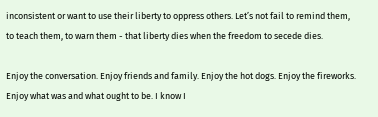inconsistent or want to use their liberty to oppress others. Let’s not fail to remind them, to teach them, to warn them - that liberty dies when the freedom to secede dies.

Enjoy the conversation. Enjoy friends and family. Enjoy the hot dogs. Enjoy the fireworks. Enjoy what was and what ought to be. I know I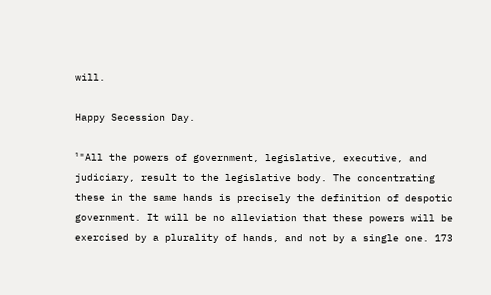will.

Happy Secession Day.

¹"All the powers of government, legislative, executive, and judiciary, result to the legislative body. The concentrating these in the same hands is precisely the definition of despotic government. It will be no alleviation that these powers will be exercised by a plurality of hands, and not by a single one. 173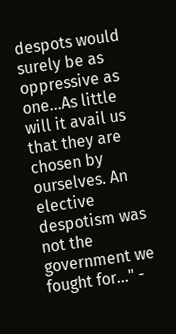despots would surely be as oppressive as one...As little will it avail us that they are chosen by ourselves. An elective despotism was not the government we fought for..." -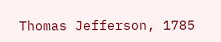Thomas Jefferson, 1785